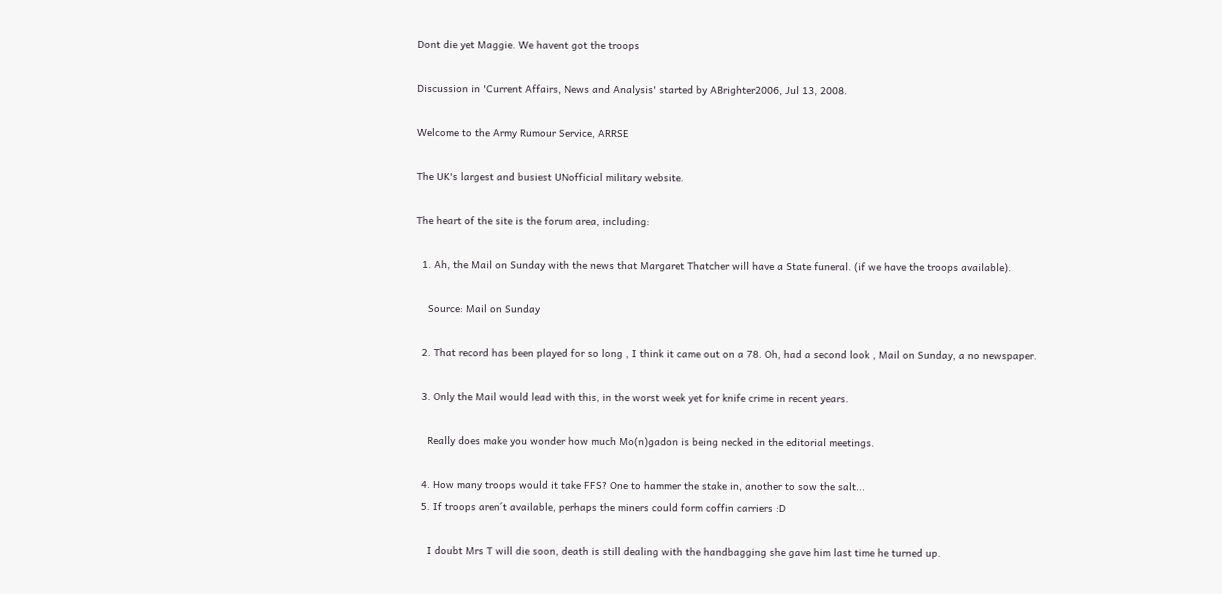Dont die yet Maggie. We havent got the troops

Discussion in 'Current Affairs, News and Analysis' started by ABrighter2006, Jul 13, 2008.

Welcome to the Army Rumour Service, ARRSE

The UK's largest and busiest UNofficial military website.

The heart of the site is the forum area, including:

  1. Ah, the Mail on Sunday with the news that Margaret Thatcher will have a State funeral. (if we have the troops available).

    Source: Mail on Sunday

  2. That record has been played for so long , I think it came out on a 78. Oh, had a second look , Mail on Sunday, a no newspaper.

  3. Only the Mail would lead with this, in the worst week yet for knife crime in recent years.

    Really does make you wonder how much Mo(n)gadon is being necked in the editorial meetings.

  4. How many troops would it take FFS? One to hammer the stake in, another to sow the salt...
  5. If troops aren´t available, perhaps the miners could form coffin carriers :D

    I doubt Mrs T will die soon, death is still dealing with the handbagging she gave him last time he turned up.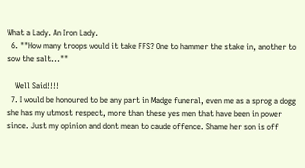What a Lady. An Iron Lady.
  6. ""How many troops would it take FFS? One to hammer the stake in, another to sow the salt...""

    Well Said!!!!
  7. I would be honoured to be any part in Madge funeral, even me as a sprog a dogg she has my utmost respect, more than these yes men that have been in power since. Just my opinion and dont mean to caude offence. Shame her son is off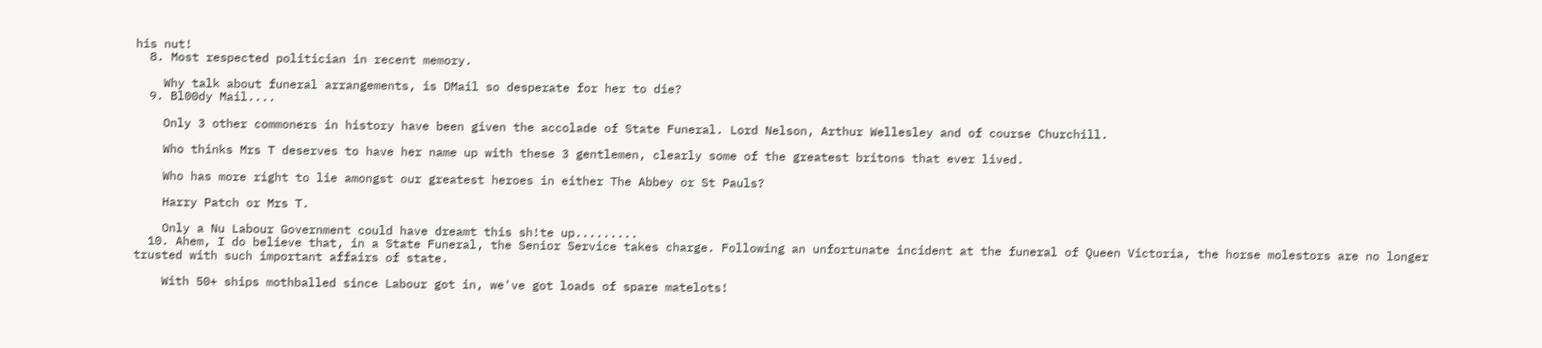his nut!
  8. Most respected politician in recent memory.

    Why talk about funeral arrangements, is DMail so desperate for her to die?
  9. Bl00dy Mail....

    Only 3 other commoners in history have been given the accolade of State Funeral. Lord Nelson, Arthur Wellesley and of course Churchill.

    Who thinks Mrs T deserves to have her name up with these 3 gentlemen, clearly some of the greatest britons that ever lived.

    Who has more right to lie amongst our greatest heroes in either The Abbey or St Pauls?

    Harry Patch or Mrs T.

    Only a Nu Labour Government could have dreamt this sh!te up.........
  10. Ahem, I do believe that, in a State Funeral, the Senior Service takes charge. Following an unfortunate incident at the funeral of Queen Victoria, the horse molestors are no longer trusted with such important affairs of state.

    With 50+ ships mothballed since Labour got in, we've got loads of spare matelots!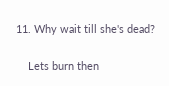11. Why wait till she's dead?

    Lets burn then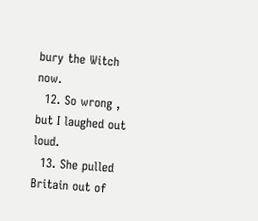bury the Witch now.
  12. So wrong , but I laughed out loud.
  13. She pulled Britain out of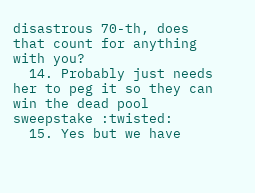disastrous 70-th, does that count for anything with you?
  14. Probably just needs her to peg it so they can win the dead pool sweepstake :twisted:
  15. Yes but we have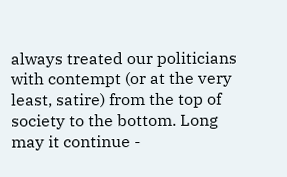always treated our politicians with contempt (or at the very least, satire) from the top of society to the bottom. Long may it continue -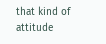that kind of attitude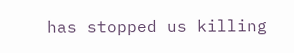has stopped us killing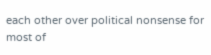each other over political nonsense for most of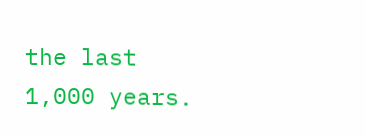the last 1,000 years.